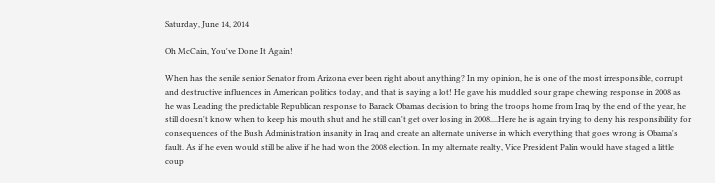Saturday, June 14, 2014

Oh McCain, You've Done It Again!

When has the senile senior Senator from Arizona ever been right about anything? In my opinion, he is one of the most irresponsible, corrupt and destructive influences in American politics today, and that is saying a lot! He gave his muddled sour grape chewing response in 2008 as he was Leading the predictable Republican response to Barack Obamas decision to bring the troops home from Iraq by the end of the year, he still doesn't know when to keep his mouth shut and he still can't get over losing in 2008....Here he is again trying to deny his responsibility for consequences of the Bush Administration insanity in Iraq and create an alternate universe in which everything that goes wrong is Obama's fault. As if he even would still be alive if he had won the 2008 election. In my alternate realty, Vice President Palin would have staged a little coup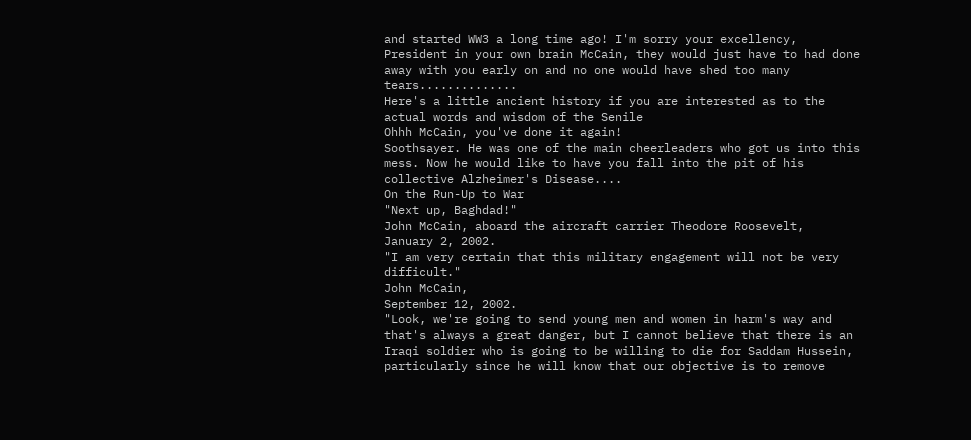and started WW3 a long time ago! I'm sorry your excellency, President in your own brain McCain, they would just have to had done away with you early on and no one would have shed too many tears..............
Here's a little ancient history if you are interested as to the actual words and wisdom of the Senile
Ohhh McCain, you've done it again!
Soothsayer. He was one of the main cheerleaders who got us into this mess. Now he would like to have you fall into the pit of his collective Alzheimer's Disease....
On the Run-Up to War
"Next up, Baghdad!"
John McCain, aboard the aircraft carrier Theodore Roosevelt,
January 2, 2002.
"I am very certain that this military engagement will not be very difficult."
John McCain,
September 12, 2002.
"Look, we're going to send young men and women in harm's way and that's always a great danger, but I cannot believe that there is an Iraqi soldier who is going to be willing to die for Saddam Hussein, particularly since he will know that our objective is to remove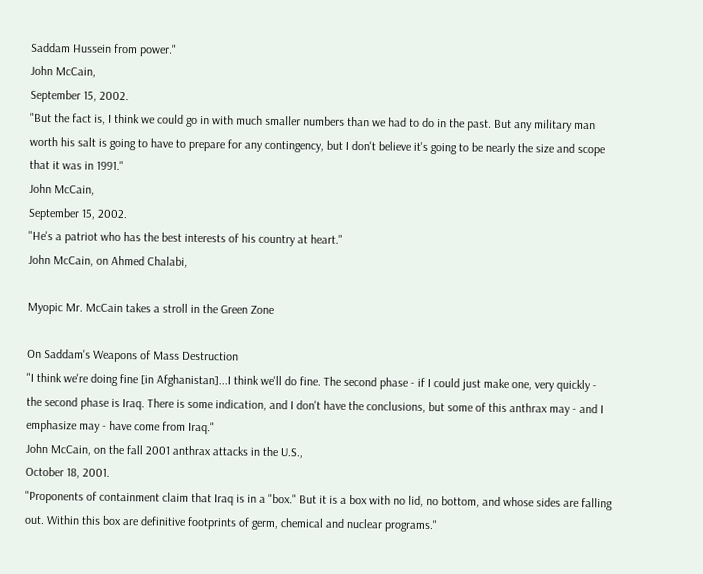Saddam Hussein from power."
John McCain,
September 15, 2002.
"But the fact is, I think we could go in with much smaller numbers than we had to do in the past. But any military man worth his salt is going to have to prepare for any contingency, but I don't believe it's going to be nearly the size and scope that it was in 1991."
John McCain,
September 15, 2002.
"He's a patriot who has the best interests of his country at heart."
John McCain, on Ahmed Chalabi,

Myopic Mr. McCain takes a stroll in the Green Zone

On Saddam's Weapons of Mass Destruction
"I think we're doing fine [in Afghanistan]...I think we'll do fine. The second phase - if I could just make one, very quickly - the second phase is Iraq. There is some indication, and I don't have the conclusions, but some of this anthrax may - and I emphasize may - have come from Iraq."
John McCain, on the fall 2001 anthrax attacks in the U.S.,
October 18, 2001.
"Proponents of containment claim that Iraq is in a "box." But it is a box with no lid, no bottom, and whose sides are falling out. Within this box are definitive footprints of germ, chemical and nuclear programs."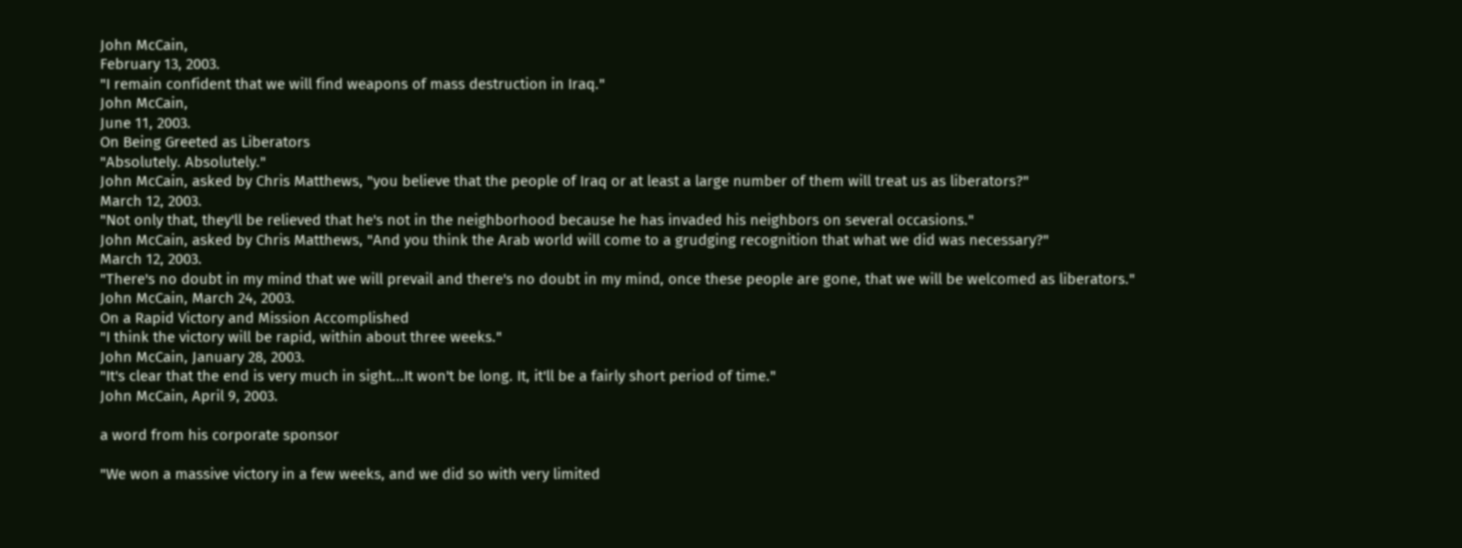John McCain,
February 13, 2003.
"I remain confident that we will find weapons of mass destruction in Iraq."
John McCain,
June 11, 2003.
On Being Greeted as Liberators
"Absolutely. Absolutely."
John McCain, asked by Chris Matthews, "you believe that the people of Iraq or at least a large number of them will treat us as liberators?"
March 12, 2003.
"Not only that, they'll be relieved that he's not in the neighborhood because he has invaded his neighbors on several occasions."
John McCain, asked by Chris Matthews, "And you think the Arab world will come to a grudging recognition that what we did was necessary?"
March 12, 2003.
"There's no doubt in my mind that we will prevail and there's no doubt in my mind, once these people are gone, that we will be welcomed as liberators."
John McCain, March 24, 2003.
On a Rapid Victory and Mission Accomplished
"I think the victory will be rapid, within about three weeks."
John McCain, January 28, 2003.
"It's clear that the end is very much in sight...It won't be long. It, it'll be a fairly short period of time."
John McCain, April 9, 2003.

a word from his corporate sponsor

"We won a massive victory in a few weeks, and we did so with very limited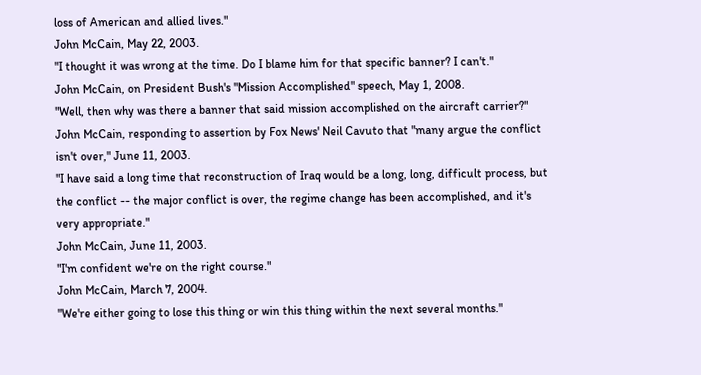loss of American and allied lives."
John McCain, May 22, 2003.
"I thought it was wrong at the time. Do I blame him for that specific banner? I can't."
John McCain, on President Bush's "Mission Accomplished" speech, May 1, 2008.
"Well, then why was there a banner that said mission accomplished on the aircraft carrier?"
John McCain, responding to assertion by Fox News' Neil Cavuto that "many argue the conflict isn't over," June 11, 2003.
"I have said a long time that reconstruction of Iraq would be a long, long, difficult process, but the conflict -- the major conflict is over, the regime change has been accomplished, and it's very appropriate."
John McCain, June 11, 2003.
"I'm confident we're on the right course."
John McCain, March 7, 2004.
"We're either going to lose this thing or win this thing within the next several months."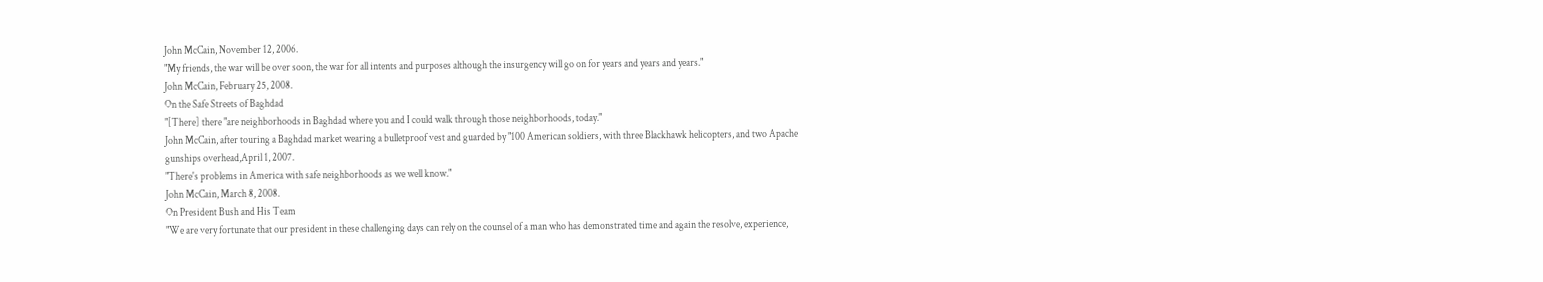John McCain, November 12, 2006.
"My friends, the war will be over soon, the war for all intents and purposes although the insurgency will go on for years and years and years."
John McCain, February 25, 2008.
On the Safe Streets of Baghdad
"[There] there "are neighborhoods in Baghdad where you and I could walk through those neighborhoods, today."
John McCain, after touring a Baghdad market wearing a bulletproof vest and guarded by "100 American soldiers, with three Blackhawk helicopters, and two Apache gunships overhead,April 1, 2007.
"There's problems in America with safe neighborhoods as we well know."
John McCain, March 8, 2008.
On President Bush and His Team
"We are very fortunate that our president in these challenging days can rely on the counsel of a man who has demonstrated time and again the resolve, experience,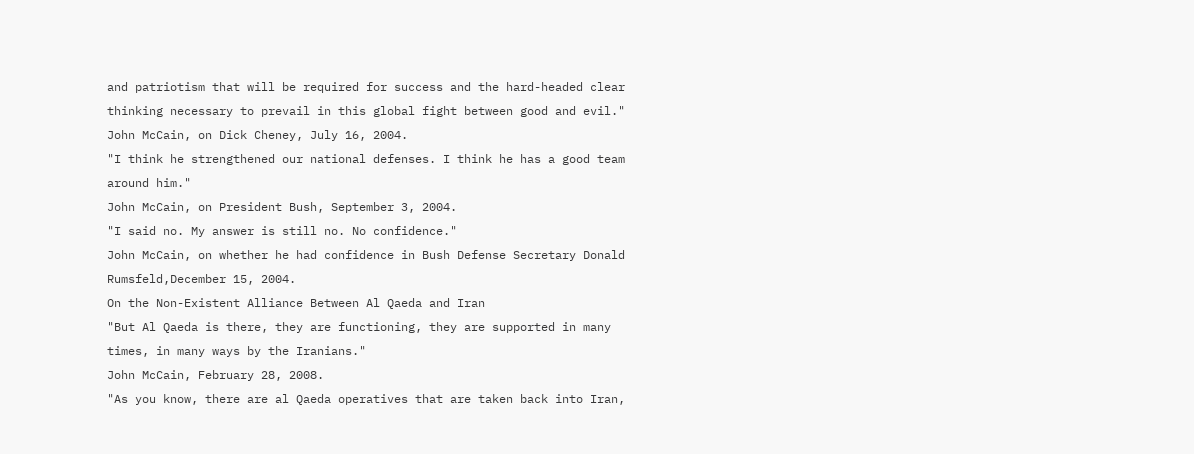and patriotism that will be required for success and the hard-headed clear thinking necessary to prevail in this global fight between good and evil."
John McCain, on Dick Cheney, July 16, 2004.
"I think he strengthened our national defenses. I think he has a good team around him."
John McCain, on President Bush, September 3, 2004.
"I said no. My answer is still no. No confidence."
John McCain, on whether he had confidence in Bush Defense Secretary Donald Rumsfeld,December 15, 2004.
On the Non-Existent Alliance Between Al Qaeda and Iran
"But Al Qaeda is there, they are functioning, they are supported in many times, in many ways by the Iranians."
John McCain, February 28, 2008.
"As you know, there are al Qaeda operatives that are taken back into Iran,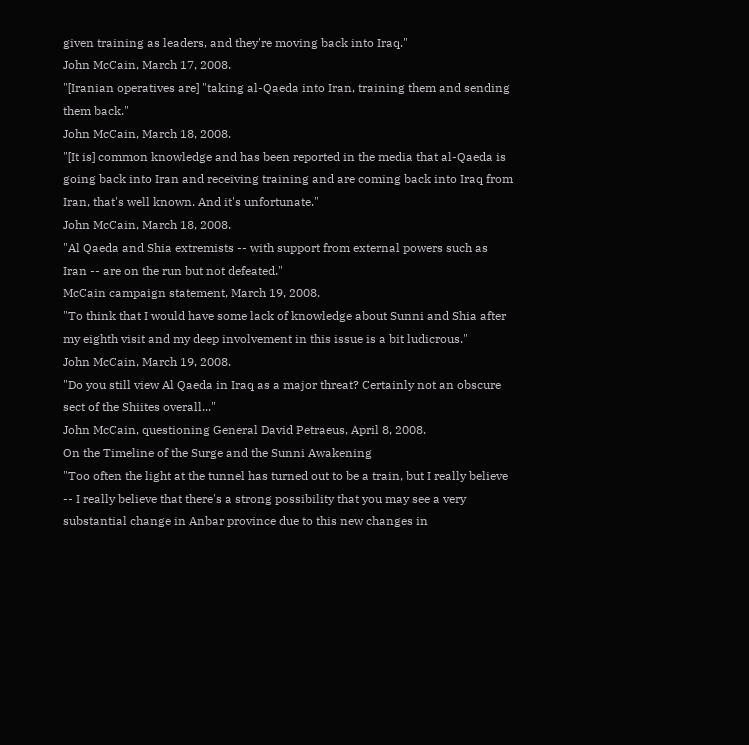given training as leaders, and they're moving back into Iraq."
John McCain, March 17, 2008.
"[Iranian operatives are] "taking al-Qaeda into Iran, training them and sending them back."
John McCain, March 18, 2008.
"[It is] common knowledge and has been reported in the media that al-Qaeda is going back into Iran and receiving training and are coming back into Iraq from Iran, that's well known. And it's unfortunate."
John McCain, March 18, 2008.
"Al Qaeda and Shia extremists -- with support from external powers such as Iran -- are on the run but not defeated."
McCain campaign statement, March 19, 2008.
"To think that I would have some lack of knowledge about Sunni and Shia after my eighth visit and my deep involvement in this issue is a bit ludicrous."
John McCain, March 19, 2008.
"Do you still view Al Qaeda in Iraq as a major threat? Certainly not an obscure sect of the Shiites overall..."
John McCain, questioning General David Petraeus, April 8, 2008.
On the Timeline of the Surge and the Sunni Awakening
"Too often the light at the tunnel has turned out to be a train, but I really believe -- I really believe that there's a strong possibility that you may see a very substantial change in Anbar province due to this new changes in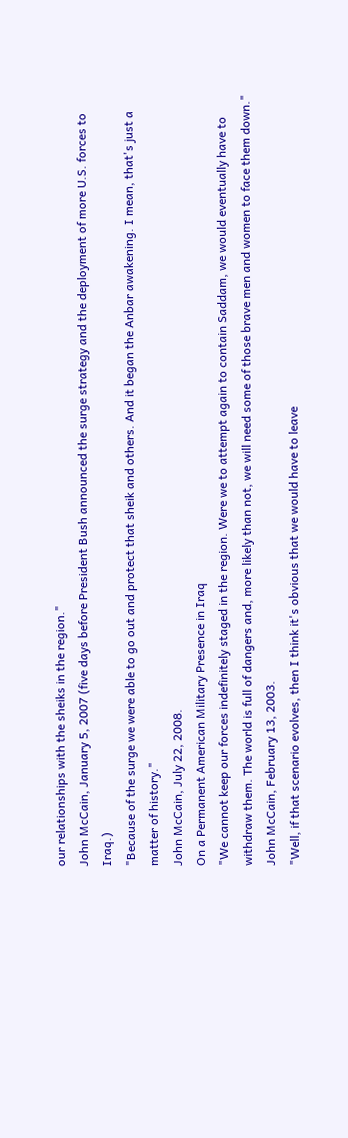our relationships with the sheiks in the region."
John McCain, January 5, 2007 (five days before President Bush announced the surge strategy and the deployment of more U.S. forces to Iraq.)
"Because of the surge we were able to go out and protect that sheik and others. And it began the Anbar awakening. I mean, that's just a matter of history."
John McCain, July 22, 2008.
On a Permanent American Military Presence in Iraq
"We cannot keep our forces indefinitely staged in the region. Were we to attempt again to contain Saddam, we would eventually have to withdraw them. The world is full of dangers and, more likely than not, we will need some of those brave men and women to face them down."
John McCain, February 13, 2003.
"Well, if that scenario evolves, then I think it's obvious that we would have to leave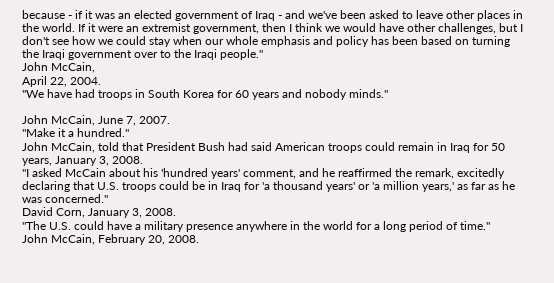because - if it was an elected government of Iraq - and we've been asked to leave other places in the world. If it were an extremist government, then I think we would have other challenges, but I don't see how we could stay when our whole emphasis and policy has been based on turning the Iraqi government over to the Iraqi people."
John McCain,
April 22, 2004.
"We have had troops in South Korea for 60 years and nobody minds."

John McCain, June 7, 2007.
"Make it a hundred."
John McCain, told that President Bush had said American troops could remain in Iraq for 50 years, January 3, 2008.
"I asked McCain about his 'hundred years' comment, and he reaffirmed the remark, excitedly declaring that U.S. troops could be in Iraq for 'a thousand years' or 'a million years,' as far as he was concerned."
David Corn, January 3, 2008.
"The U.S. could have a military presence anywhere in the world for a long period of time."
John McCain, February 20, 2008.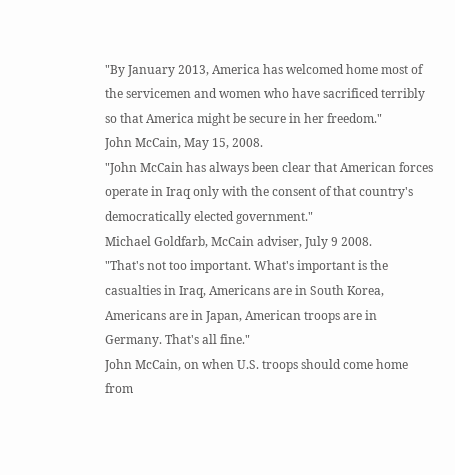"By January 2013, America has welcomed home most of the servicemen and women who have sacrificed terribly so that America might be secure in her freedom."
John McCain, May 15, 2008.
"John McCain has always been clear that American forces operate in Iraq only with the consent of that country's democratically elected government."
Michael Goldfarb, McCain adviser, July 9 2008.
"That's not too important. What's important is the casualties in Iraq, Americans are in South Korea, Americans are in Japan, American troops are in Germany. That's all fine."
John McCain, on when U.S. troops should come home from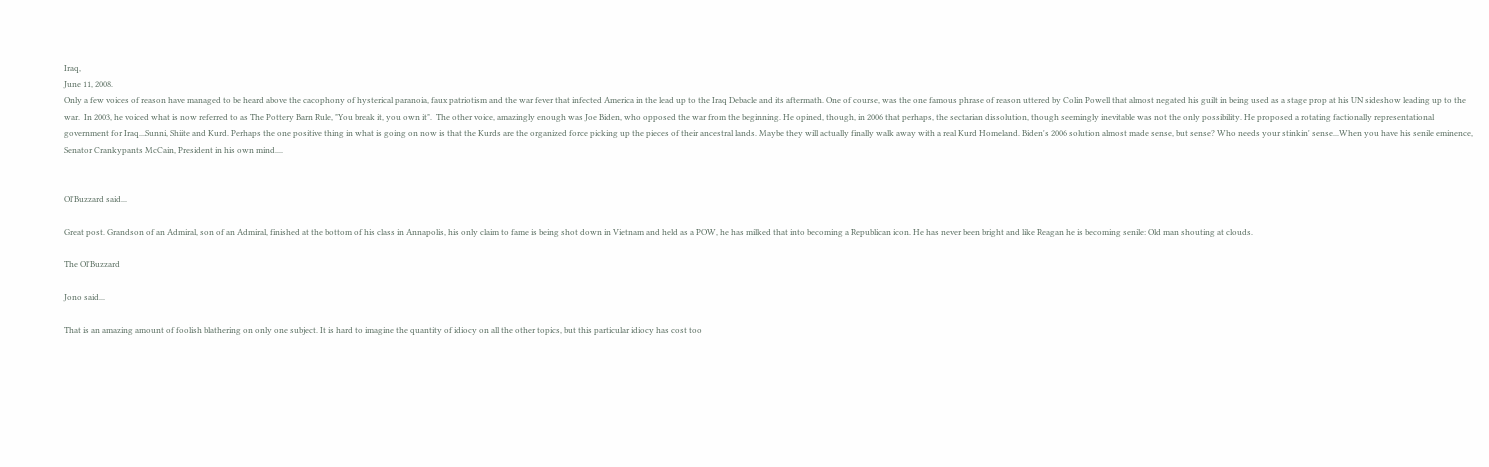Iraq,
June 11, 2008.
Only a few voices of reason have managed to be heard above the cacophony of hysterical paranoia, faux patriotism and the war fever that infected America in the lead up to the Iraq Debacle and its aftermath. One of course, was the one famous phrase of reason uttered by Colin Powell that almost negated his guilt in being used as a stage prop at his UN sideshow leading up to the war.  In 2003, he voiced what is now referred to as The Pottery Barn Rule, "You break it, you own it".  The other voice, amazingly enough was Joe Biden, who opposed the war from the beginning. He opined, though, in 2006 that perhaps, the sectarian dissolution, though seemingly inevitable was not the only possibility. He proposed a rotating factionally representational government for Iraq...Sunni, Shiite and Kurd. Perhaps the one positive thing in what is going on now is that the Kurds are the organized force picking up the pieces of their ancestral lands. Maybe they will actually finally walk away with a real Kurd Homeland. Biden's 2006 solution almost made sense, but sense? Who needs your stinkin' sense...When you have his senile eminence, Senator Crankypants McCain, President in his own mind....


Ol'Buzzard said...

Great post. Grandson of an Admiral, son of an Admiral, finished at the bottom of his class in Annapolis, his only claim to fame is being shot down in Vietnam and held as a POW, he has milked that into becoming a Republican icon. He has never been bright and like Reagan he is becoming senile: Old man shouting at clouds.

The Ol'Buzzard

Jono said...

That is an amazing amount of foolish blathering on only one subject. It is hard to imagine the quantity of idiocy on all the other topics, but this particular idiocy has cost too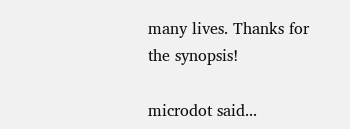many lives. Thanks for the synopsis!

microdot said...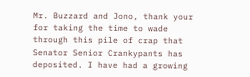Mr. Buzzard and Jono, thank your for taking the time to wade through this pile of crap that Senator Senior Crankypants has deposited. I have had a growing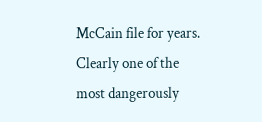McCain file for years. Clearly one of the most dangerously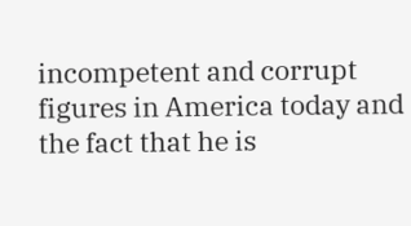incompetent and corrupt figures in America today and the fact that he is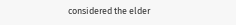considered the elder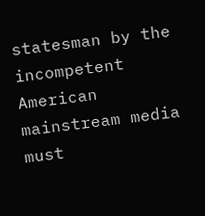statesman by the incompetent American mainstream media must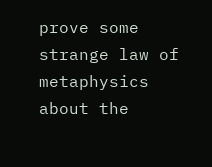prove some strange law of metaphysics about the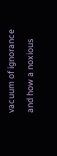vacuum of ignorance and how a noxious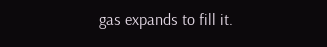gas expands to fill it.